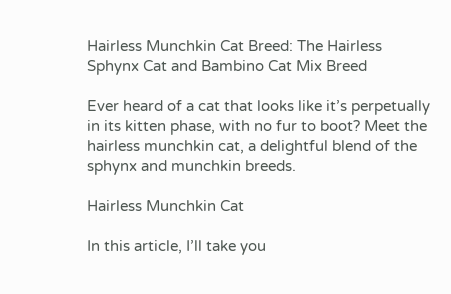Hairless Munchkin Cat Breed: The Hairless Sphynx Cat and Bambino Cat Mix Breed

Ever heard of a cat that looks like it’s perpetually in its kitten phase, with no fur to boot? Meet the hairless munchkin cat, a delightful blend of the sphynx and munchkin breeds.

Hairless Munchkin Cat

In this article, I’ll take you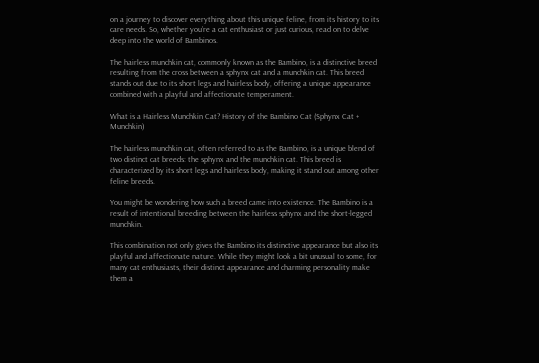on a journey to discover everything about this unique feline, from its history to its care needs. So, whether you’re a cat enthusiast or just curious, read on to delve deep into the world of Bambinos.

The hairless munchkin cat, commonly known as the Bambino, is a distinctive breed resulting from the cross between a sphynx cat and a munchkin cat. This breed stands out due to its short legs and hairless body, offering a unique appearance combined with a playful and affectionate temperament.

What is a Hairless Munchkin Cat? History of the Bambino Cat (Sphynx Cat + Munchkin)

The hairless munchkin cat, often referred to as the Bambino, is a unique blend of two distinct cat breeds: the sphynx and the munchkin cat. This breed is characterized by its short legs and hairless body, making it stand out among other feline breeds.

You might be wondering how such a breed came into existence. The Bambino is a result of intentional breeding between the hairless sphynx and the short-legged munchkin.

This combination not only gives the Bambino its distinctive appearance but also its playful and affectionate nature. While they might look a bit unusual to some, for many cat enthusiasts, their distinct appearance and charming personality make them a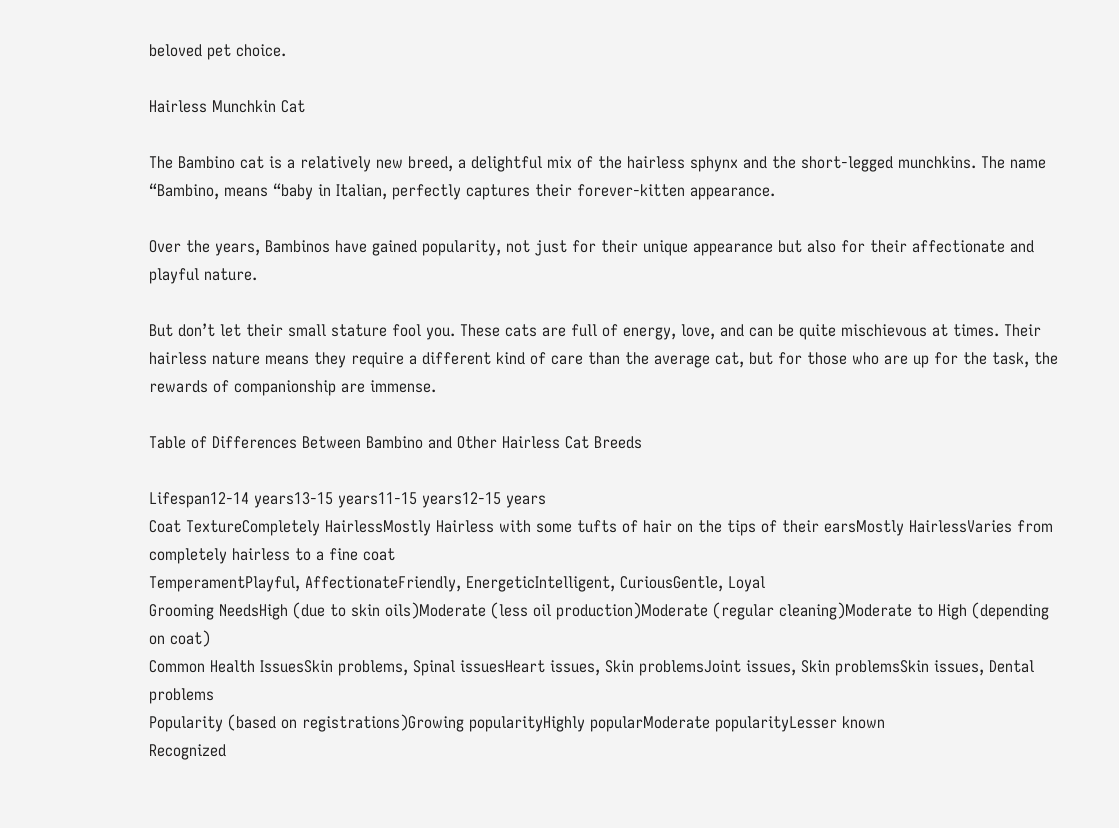beloved pet choice.

Hairless Munchkin Cat

The Bambino cat is a relatively new breed, a delightful mix of the hairless sphynx and the short-legged munchkins. The name “Bambino, means “baby in Italian, perfectly captures their forever-kitten appearance.

Over the years, Bambinos have gained popularity, not just for their unique appearance but also for their affectionate and playful nature.

But don’t let their small stature fool you. These cats are full of energy, love, and can be quite mischievous at times. Their hairless nature means they require a different kind of care than the average cat, but for those who are up for the task, the rewards of companionship are immense.

Table of Differences Between Bambino and Other Hairless Cat Breeds

Lifespan12-14 years13-15 years11-15 years12-15 years
Coat TextureCompletely HairlessMostly Hairless with some tufts of hair on the tips of their earsMostly HairlessVaries from completely hairless to a fine coat
TemperamentPlayful, AffectionateFriendly, EnergeticIntelligent, CuriousGentle, Loyal
Grooming NeedsHigh (due to skin oils)Moderate (less oil production)Moderate (regular cleaning)Moderate to High (depending on coat)
Common Health IssuesSkin problems, Spinal issuesHeart issues, Skin problemsJoint issues, Skin problemsSkin issues, Dental problems
Popularity (based on registrations)Growing popularityHighly popularModerate popularityLesser known
Recognized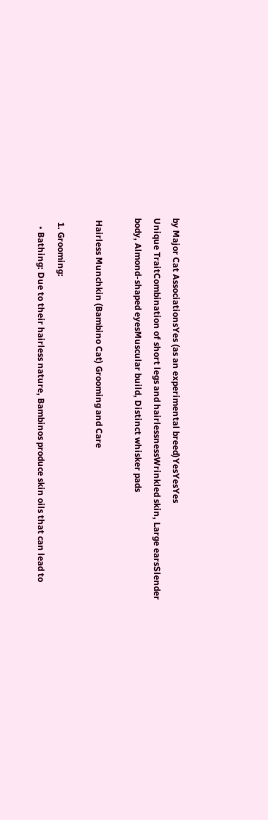by Major Cat AssociationsYes (as an experimental breed)YesYesYes
Unique TraitCombination of short legs and hairlessnessWrinkled skin, Large earsSlender body, Almond-shaped eyesMuscular build, Distinct whisker pads

 Hairless Munchkin (Bambino Cat) Grooming and Care

  1. Grooming:
    • Bathing: Due to their hairless nature, Bambinos produce skin oils that can lead to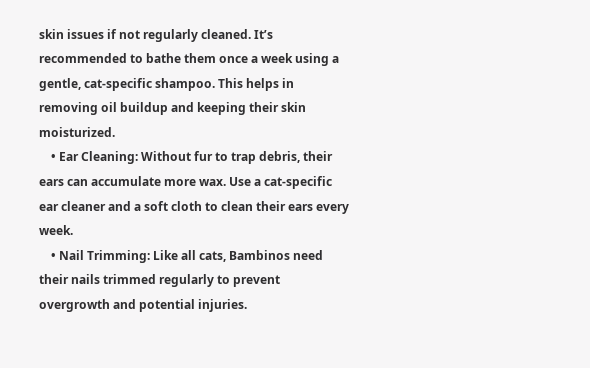skin issues if not regularly cleaned. It’s recommended to bathe them once a week using a gentle, cat-specific shampoo. This helps in removing oil buildup and keeping their skin moisturized.
    • Ear Cleaning: Without fur to trap debris, their ears can accumulate more wax. Use a cat-specific ear cleaner and a soft cloth to clean their ears every week.
    • Nail Trimming: Like all cats, Bambinos need their nails trimmed regularly to prevent overgrowth and potential injuries.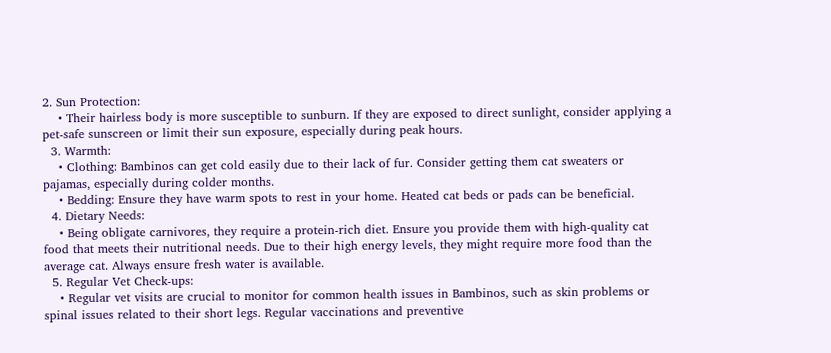2. Sun Protection:
    • Their hairless body is more susceptible to sunburn. If they are exposed to direct sunlight, consider applying a pet-safe sunscreen or limit their sun exposure, especially during peak hours.
  3. Warmth:
    • Clothing: Bambinos can get cold easily due to their lack of fur. Consider getting them cat sweaters or pajamas, especially during colder months.
    • Bedding: Ensure they have warm spots to rest in your home. Heated cat beds or pads can be beneficial.
  4. Dietary Needs:
    • Being obligate carnivores, they require a protein-rich diet. Ensure you provide them with high-quality cat food that meets their nutritional needs. Due to their high energy levels, they might require more food than the average cat. Always ensure fresh water is available.
  5. Regular Vet Check-ups:
    • Regular vet visits are crucial to monitor for common health issues in Bambinos, such as skin problems or spinal issues related to their short legs. Regular vaccinations and preventive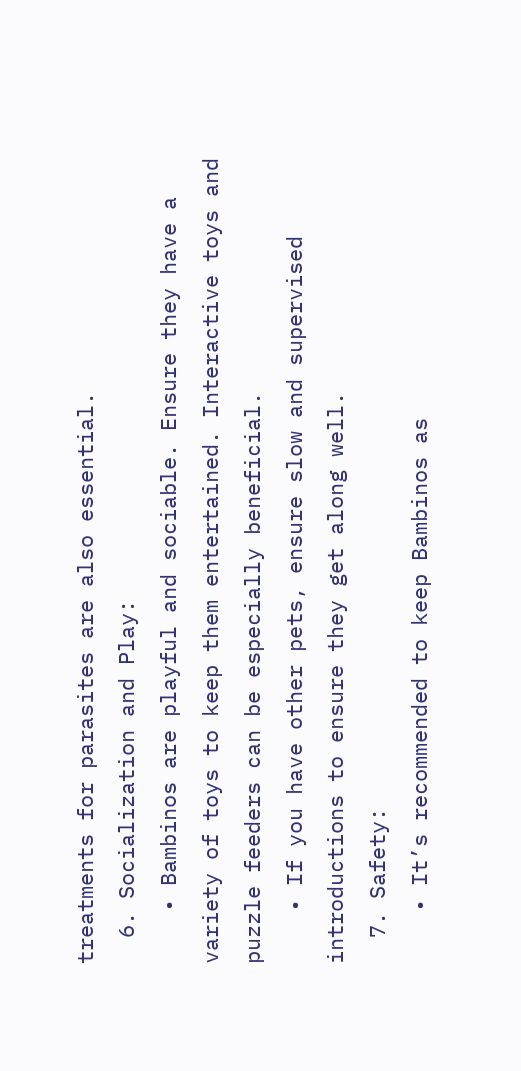treatments for parasites are also essential.
  6. Socialization and Play:
    • Bambinos are playful and sociable. Ensure they have a variety of toys to keep them entertained. Interactive toys and puzzle feeders can be especially beneficial.
    • If you have other pets, ensure slow and supervised introductions to ensure they get along well.
  7. Safety:
    • It’s recommended to keep Bambinos as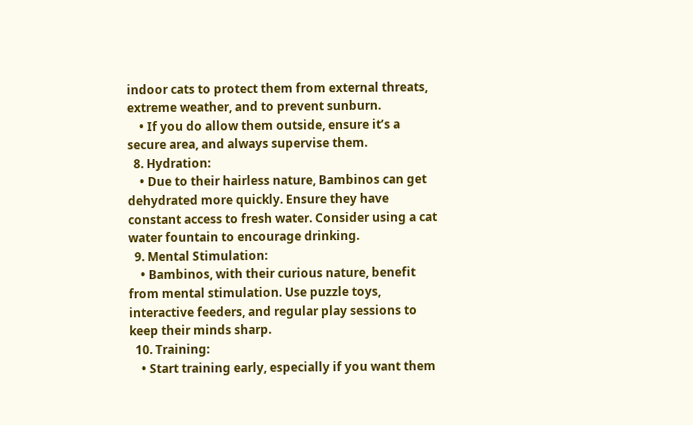indoor cats to protect them from external threats, extreme weather, and to prevent sunburn.
    • If you do allow them outside, ensure it’s a secure area, and always supervise them.
  8. Hydration:
    • Due to their hairless nature, Bambinos can get dehydrated more quickly. Ensure they have constant access to fresh water. Consider using a cat water fountain to encourage drinking.
  9. Mental Stimulation:
    • Bambinos, with their curious nature, benefit from mental stimulation. Use puzzle toys, interactive feeders, and regular play sessions to keep their minds sharp.
  10. Training:
    • Start training early, especially if you want them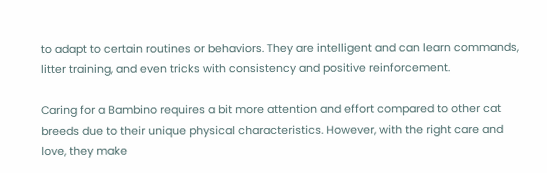to adapt to certain routines or behaviors. They are intelligent and can learn commands, litter training, and even tricks with consistency and positive reinforcement.

Caring for a Bambino requires a bit more attention and effort compared to other cat breeds due to their unique physical characteristics. However, with the right care and love, they make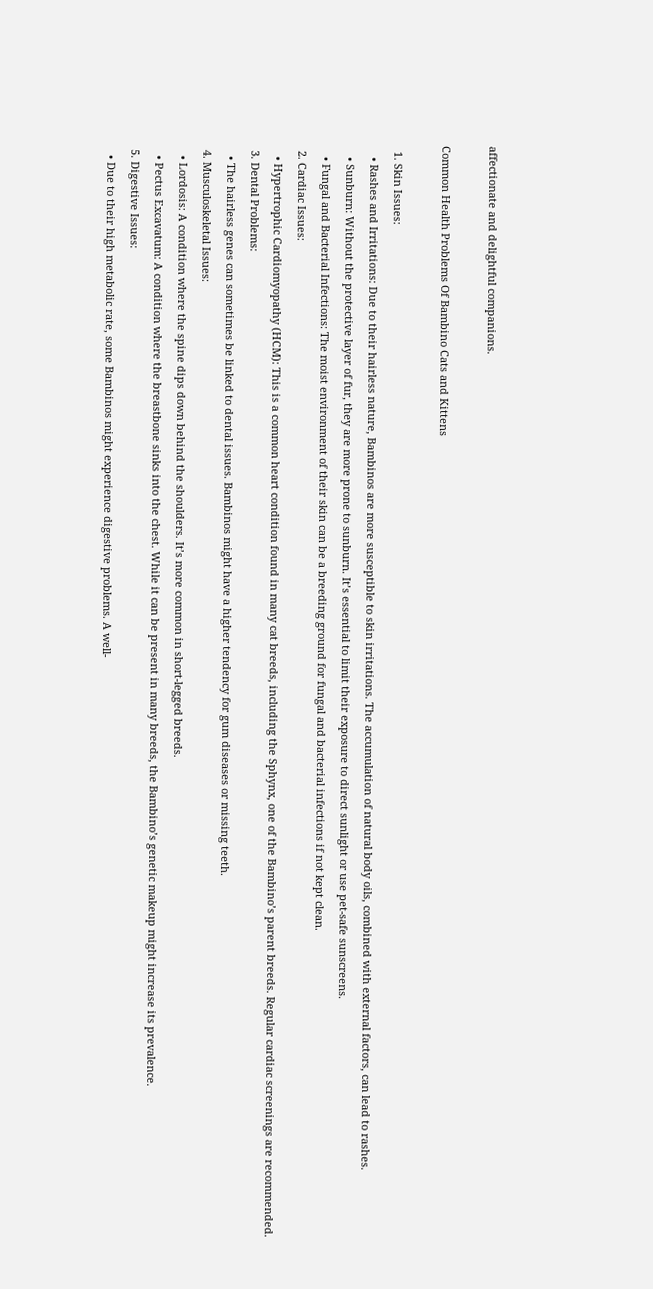affectionate and delightful companions.

Common Health Problems Of Bambino Cats and Kittens

  1. Skin Issues:
    • Rashes and Irritations: Due to their hairless nature, Bambinos are more susceptible to skin irritations. The accumulation of natural body oils, combined with external factors, can lead to rashes.
    • Sunburn: Without the protective layer of fur, they are more prone to sunburn. It’s essential to limit their exposure to direct sunlight or use pet-safe sunscreens.
    • Fungal and Bacterial Infections: The moist environment of their skin can be a breeding ground for fungal and bacterial infections if not kept clean.
  2. Cardiac Issues:
    • Hypertrophic Cardiomyopathy (HCM): This is a common heart condition found in many cat breeds, including the Sphynx, one of the Bambino’s parent breeds. Regular cardiac screenings are recommended.
  3. Dental Problems:
    • The hairless genes can sometimes be linked to dental issues. Bambinos might have a higher tendency for gum diseases or missing teeth.
  4. Musculoskeletal Issues:
    • Lordosis: A condition where the spine dips down behind the shoulders. It’s more common in short-legged breeds.
    • Pectus Excavatum: A condition where the breastbone sinks into the chest. While it can be present in many breeds, the Bambino’s genetic makeup might increase its prevalence.
  5. Digestive Issues:
    • Due to their high metabolic rate, some Bambinos might experience digestive problems. A well-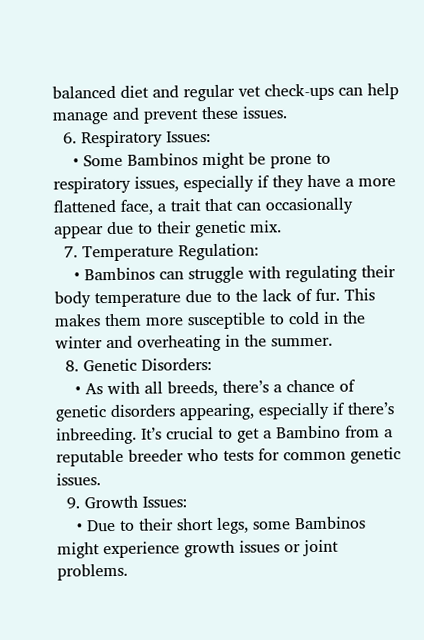balanced diet and regular vet check-ups can help manage and prevent these issues.
  6. Respiratory Issues:
    • Some Bambinos might be prone to respiratory issues, especially if they have a more flattened face, a trait that can occasionally appear due to their genetic mix.
  7. Temperature Regulation:
    • Bambinos can struggle with regulating their body temperature due to the lack of fur. This makes them more susceptible to cold in the winter and overheating in the summer.
  8. Genetic Disorders:
    • As with all breeds, there’s a chance of genetic disorders appearing, especially if there’s inbreeding. It’s crucial to get a Bambino from a reputable breeder who tests for common genetic issues.
  9. Growth Issues:
    • Due to their short legs, some Bambinos might experience growth issues or joint problems.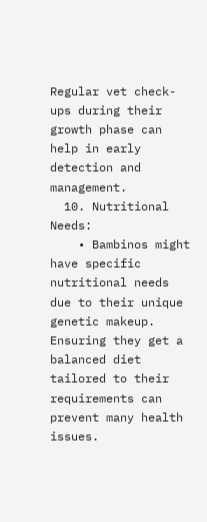Regular vet check-ups during their growth phase can help in early detection and management.
  10. Nutritional Needs:
    • Bambinos might have specific nutritional needs due to their unique genetic makeup. Ensuring they get a balanced diet tailored to their requirements can prevent many health issues.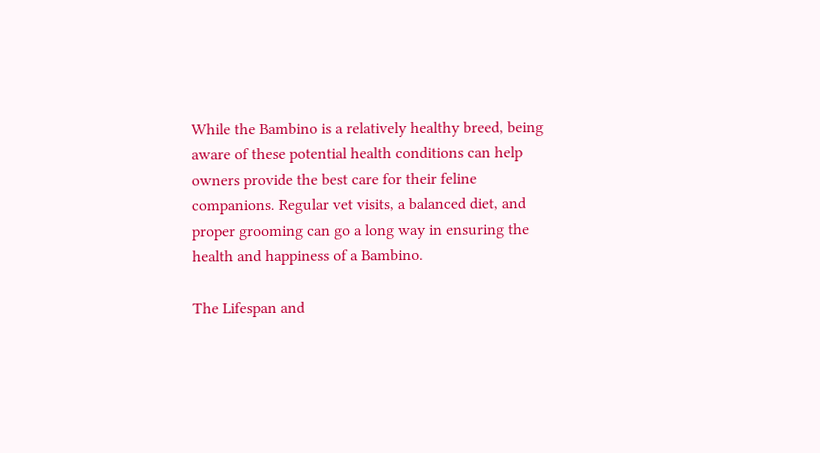While the Bambino is a relatively healthy breed, being aware of these potential health conditions can help owners provide the best care for their feline companions. Regular vet visits, a balanced diet, and proper grooming can go a long way in ensuring the health and happiness of a Bambino.

The Lifespan and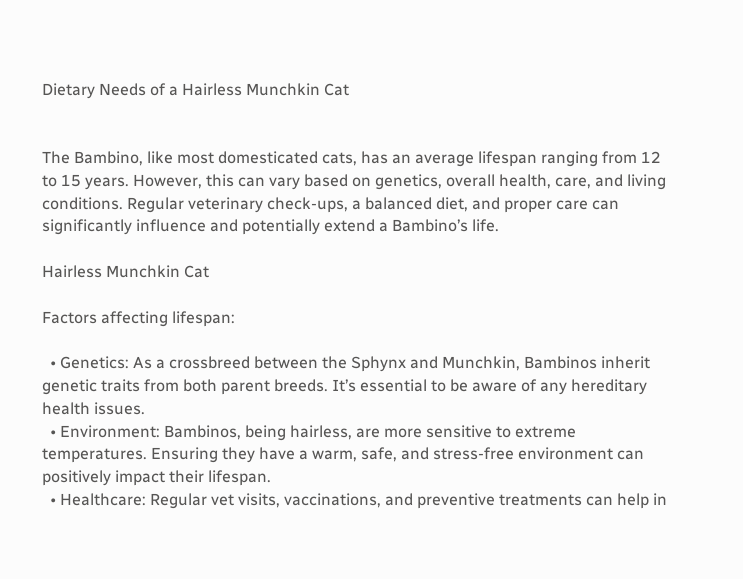Dietary Needs of a Hairless Munchkin Cat


The Bambino, like most domesticated cats, has an average lifespan ranging from 12 to 15 years. However, this can vary based on genetics, overall health, care, and living conditions. Regular veterinary check-ups, a balanced diet, and proper care can significantly influence and potentially extend a Bambino’s life.

Hairless Munchkin Cat

Factors affecting lifespan:

  • Genetics: As a crossbreed between the Sphynx and Munchkin, Bambinos inherit genetic traits from both parent breeds. It’s essential to be aware of any hereditary health issues.
  • Environment: Bambinos, being hairless, are more sensitive to extreme temperatures. Ensuring they have a warm, safe, and stress-free environment can positively impact their lifespan.
  • Healthcare: Regular vet visits, vaccinations, and preventive treatments can help in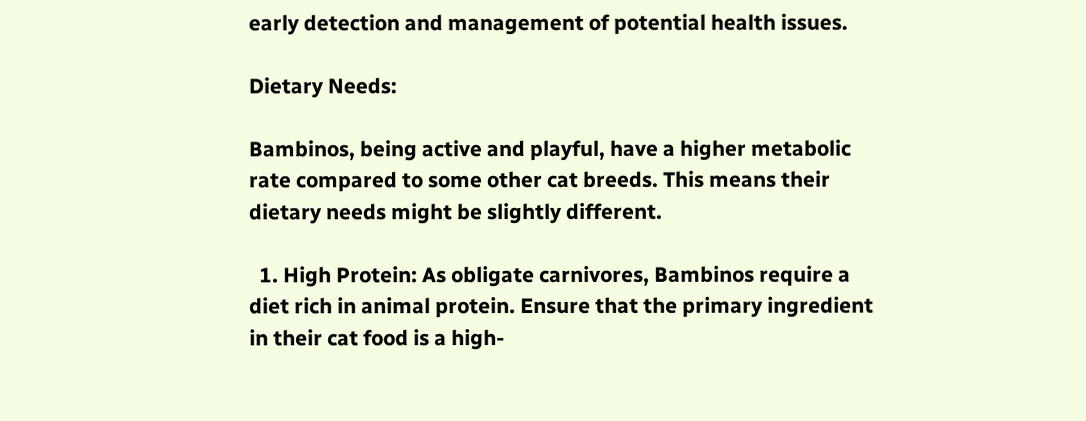early detection and management of potential health issues.

Dietary Needs:

Bambinos, being active and playful, have a higher metabolic rate compared to some other cat breeds. This means their dietary needs might be slightly different.

  1. High Protein: As obligate carnivores, Bambinos require a diet rich in animal protein. Ensure that the primary ingredient in their cat food is a high-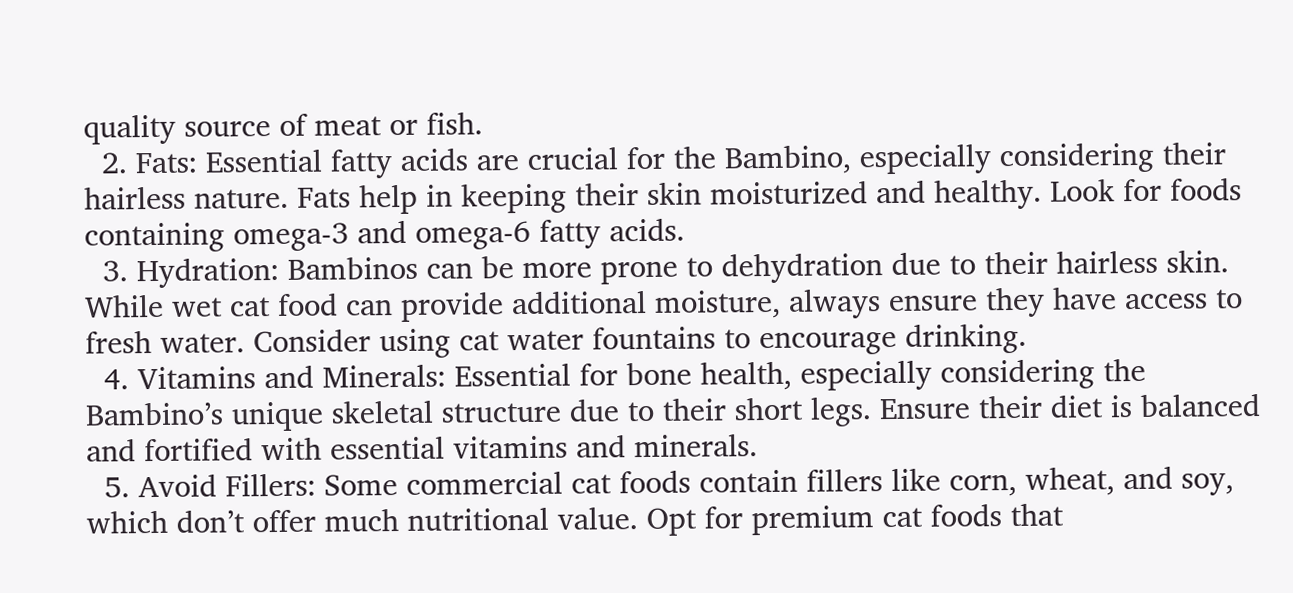quality source of meat or fish.
  2. Fats: Essential fatty acids are crucial for the Bambino, especially considering their hairless nature. Fats help in keeping their skin moisturized and healthy. Look for foods containing omega-3 and omega-6 fatty acids.
  3. Hydration: Bambinos can be more prone to dehydration due to their hairless skin. While wet cat food can provide additional moisture, always ensure they have access to fresh water. Consider using cat water fountains to encourage drinking.
  4. Vitamins and Minerals: Essential for bone health, especially considering the Bambino’s unique skeletal structure due to their short legs. Ensure their diet is balanced and fortified with essential vitamins and minerals.
  5. Avoid Fillers: Some commercial cat foods contain fillers like corn, wheat, and soy, which don’t offer much nutritional value. Opt for premium cat foods that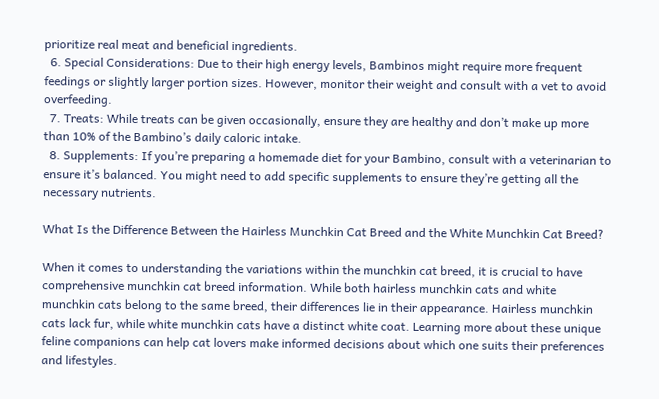prioritize real meat and beneficial ingredients.
  6. Special Considerations: Due to their high energy levels, Bambinos might require more frequent feedings or slightly larger portion sizes. However, monitor their weight and consult with a vet to avoid overfeeding.
  7. Treats: While treats can be given occasionally, ensure they are healthy and don’t make up more than 10% of the Bambino’s daily caloric intake.
  8. Supplements: If you’re preparing a homemade diet for your Bambino, consult with a veterinarian to ensure it’s balanced. You might need to add specific supplements to ensure they’re getting all the necessary nutrients.

What Is the Difference Between the Hairless Munchkin Cat Breed and the White Munchkin Cat Breed?

When it comes to understanding the variations within the munchkin cat breed, it is crucial to have comprehensive munchkin cat breed information. While both hairless munchkin cats and white munchkin cats belong to the same breed, their differences lie in their appearance. Hairless munchkin cats lack fur, while white munchkin cats have a distinct white coat. Learning more about these unique feline companions can help cat lovers make informed decisions about which one suits their preferences and lifestyles.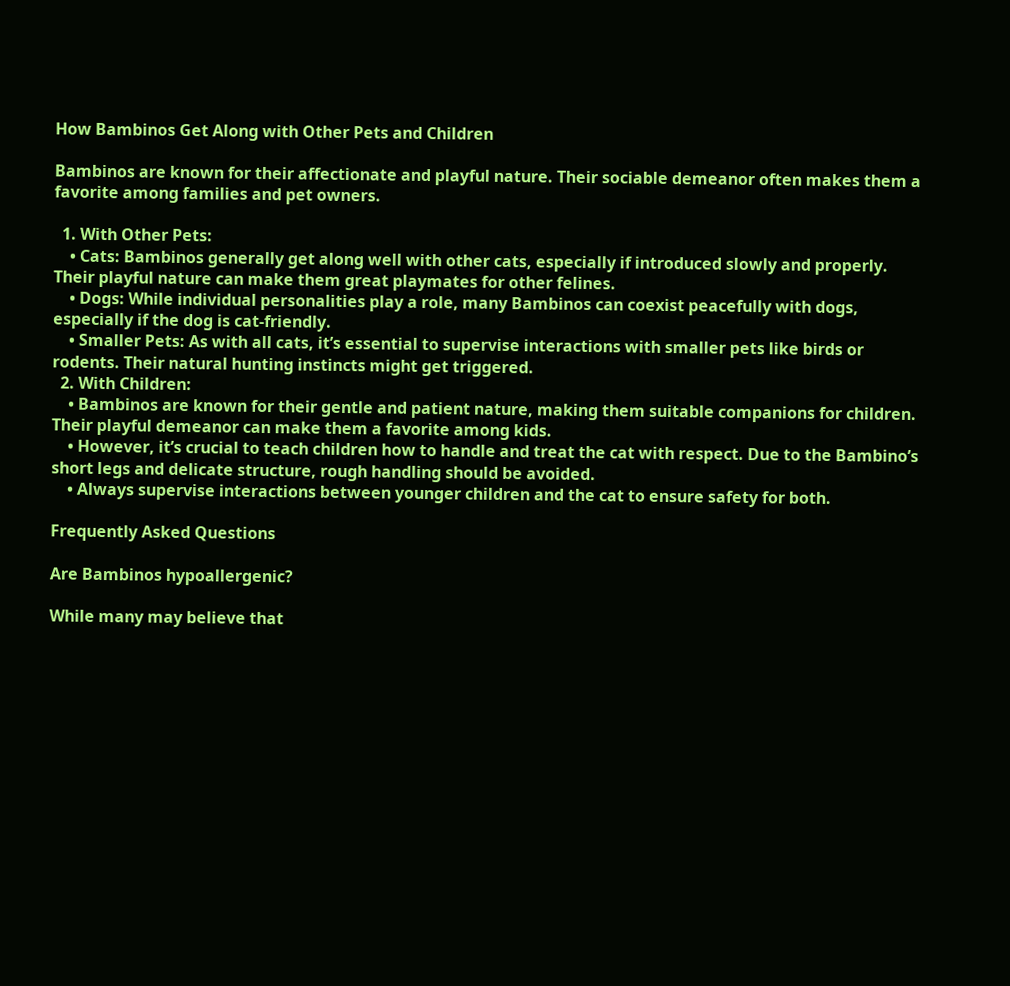How Bambinos Get Along with Other Pets and Children

Bambinos are known for their affectionate and playful nature. Their sociable demeanor often makes them a favorite among families and pet owners.

  1. With Other Pets:
    • Cats: Bambinos generally get along well with other cats, especially if introduced slowly and properly. Their playful nature can make them great playmates for other felines.
    • Dogs: While individual personalities play a role, many Bambinos can coexist peacefully with dogs, especially if the dog is cat-friendly.
    • Smaller Pets: As with all cats, it’s essential to supervise interactions with smaller pets like birds or rodents. Their natural hunting instincts might get triggered.
  2. With Children:
    • Bambinos are known for their gentle and patient nature, making them suitable companions for children. Their playful demeanor can make them a favorite among kids.
    • However, it’s crucial to teach children how to handle and treat the cat with respect. Due to the Bambino’s short legs and delicate structure, rough handling should be avoided.
    • Always supervise interactions between younger children and the cat to ensure safety for both.

Frequently Asked Questions

Are Bambinos hypoallergenic?

While many may believe that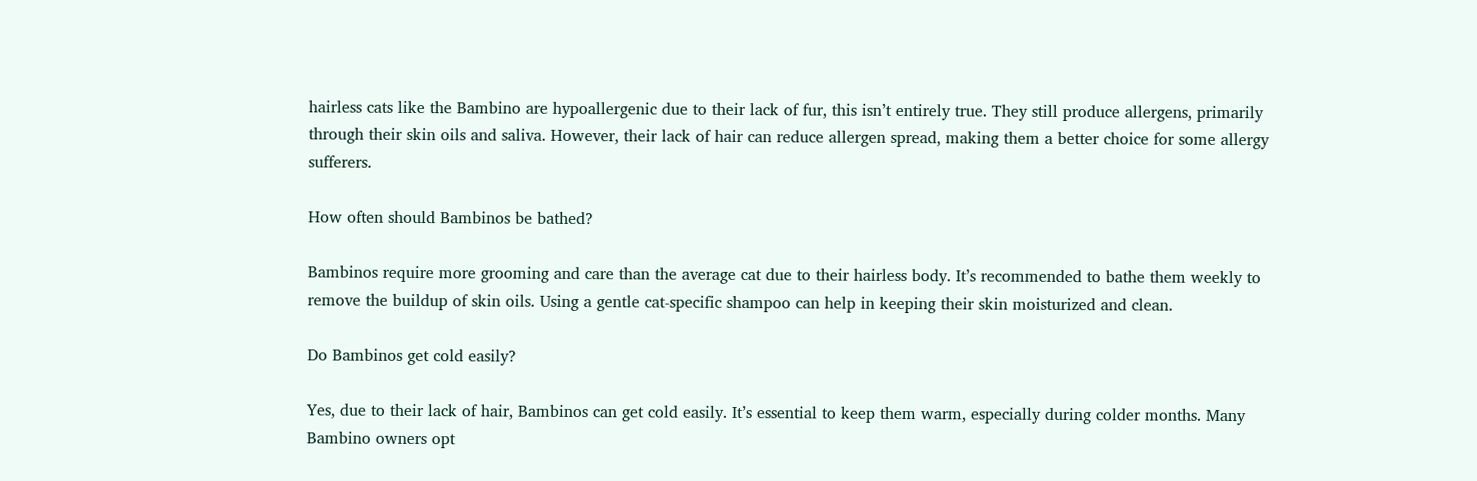hairless cats like the Bambino are hypoallergenic due to their lack of fur, this isn’t entirely true. They still produce allergens, primarily through their skin oils and saliva. However, their lack of hair can reduce allergen spread, making them a better choice for some allergy sufferers.

How often should Bambinos be bathed?

Bambinos require more grooming and care than the average cat due to their hairless body. It’s recommended to bathe them weekly to remove the buildup of skin oils. Using a gentle cat-specific shampoo can help in keeping their skin moisturized and clean.

Do Bambinos get cold easily?

Yes, due to their lack of hair, Bambinos can get cold easily. It’s essential to keep them warm, especially during colder months. Many Bambino owners opt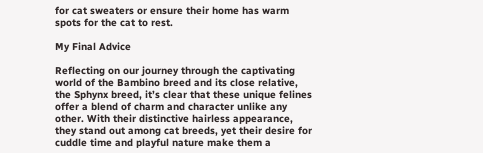for cat sweaters or ensure their home has warm spots for the cat to rest.

My Final Advice

Reflecting on our journey through the captivating world of the Bambino breed and its close relative, the Sphynx breed, it’s clear that these unique felines offer a blend of charm and character unlike any other. With their distinctive hairless appearance, they stand out among cat breeds, yet their desire for cuddle time and playful nature make them a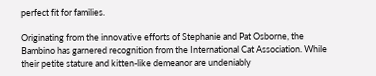perfect fit for families.

Originating from the innovative efforts of Stephanie and Pat Osborne, the Bambino has garnered recognition from the International Cat Association. While their petite stature and kitten-like demeanor are undeniably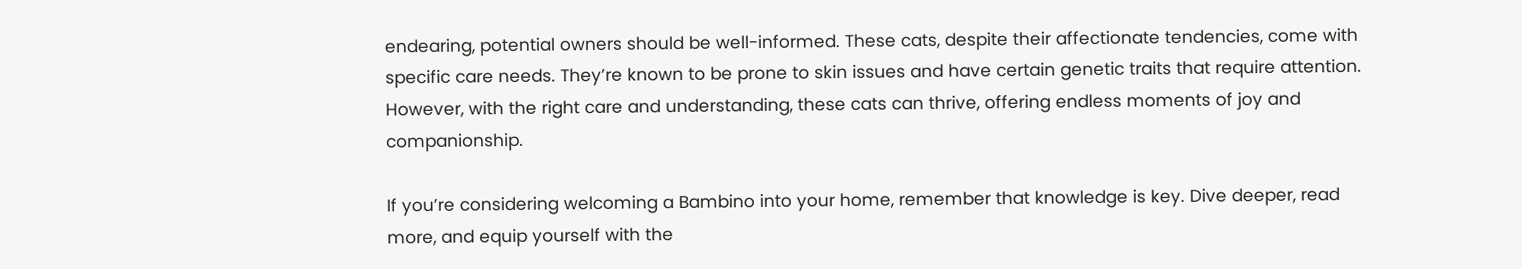endearing, potential owners should be well-informed. These cats, despite their affectionate tendencies, come with specific care needs. They’re known to be prone to skin issues and have certain genetic traits that require attention. However, with the right care and understanding, these cats can thrive, offering endless moments of joy and companionship.

If you’re considering welcoming a Bambino into your home, remember that knowledge is key. Dive deeper, read more, and equip yourself with the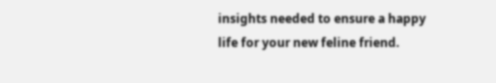insights needed to ensure a happy life for your new feline friend.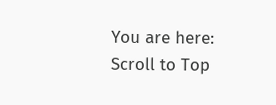You are here:
Scroll to Top